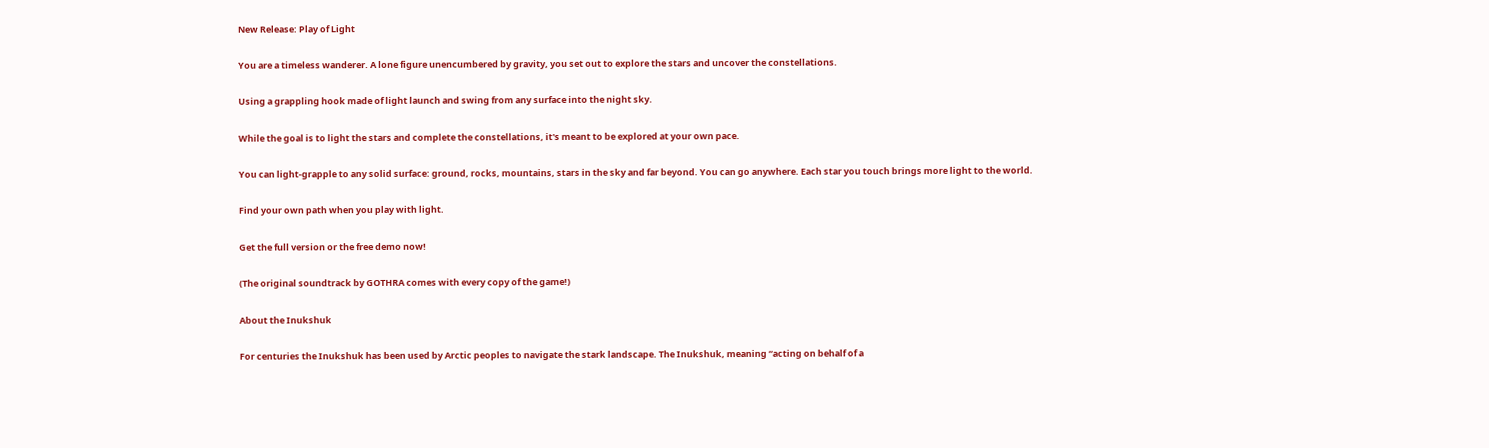New Release: Play of Light

You are a timeless wanderer. A lone figure unencumbered by gravity, you set out to explore the stars and uncover the constellations.

Using a grappling hook made of light launch and swing from any surface into the night sky.

While the goal is to light the stars and complete the constellations, it's meant to be explored at your own pace.

You can light-grapple to any solid surface: ground, rocks, mountains, stars in the sky and far beyond. You can go anywhere. Each star you touch brings more light to the world.

Find your own path when you play with light.

Get the full version or the free demo now!

(The original soundtrack by GOTHRA comes with every copy of the game!)

About the Inukshuk

For centuries the Inukshuk has been used by Arctic peoples to navigate the stark landscape. The Inukshuk, meaning “acting on behalf of a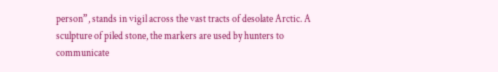person”, stands in vigil across the vast tracts of desolate Arctic. A sculpture of piled stone, the markers are used by hunters to communicate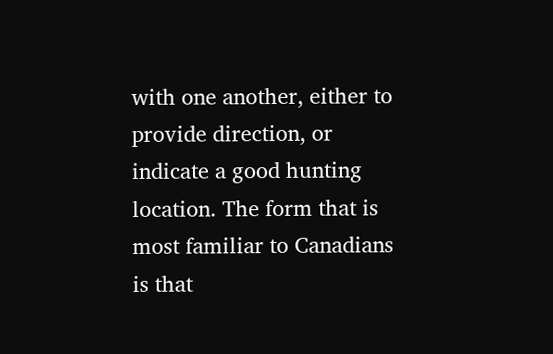with one another, either to provide direction, or indicate a good hunting location. The form that is most familiar to Canadians is that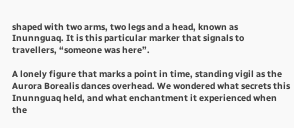shaped with two arms, two legs and a head, known as Inunnguaq. It is this particular marker that signals to travellers, “someone was here”.

A lonely figure that marks a point in time, standing vigil as the Aurora Borealis dances overhead. We wondered what secrets this Inunnguaq held, and what enchantment it experienced when the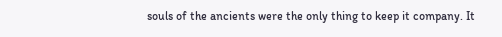souls of the ancients were the only thing to keep it company. It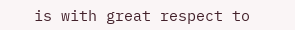is with great respect to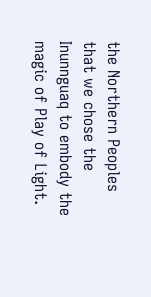the Northern Peoples that we chose the Inunnguaq to embody the magic of Play of Light.